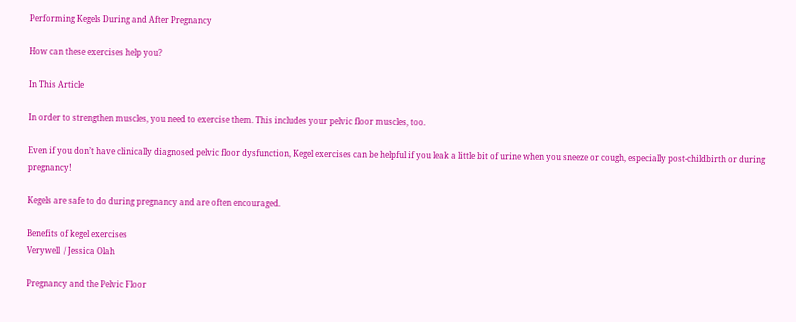Performing Kegels During and After Pregnancy

How can these exercises help you?

In This Article

In order to strengthen muscles, you need to exercise them. This includes your pelvic floor muscles, too.

Even if you don’t have clinically diagnosed pelvic floor dysfunction, Kegel exercises can be helpful if you leak a little bit of urine when you sneeze or cough, especially post-childbirth or during pregnancy!

Kegels are safe to do during pregnancy and are often encouraged.

Benefits of kegel exercises
Verywell  / Jessica Olah

Pregnancy and the Pelvic Floor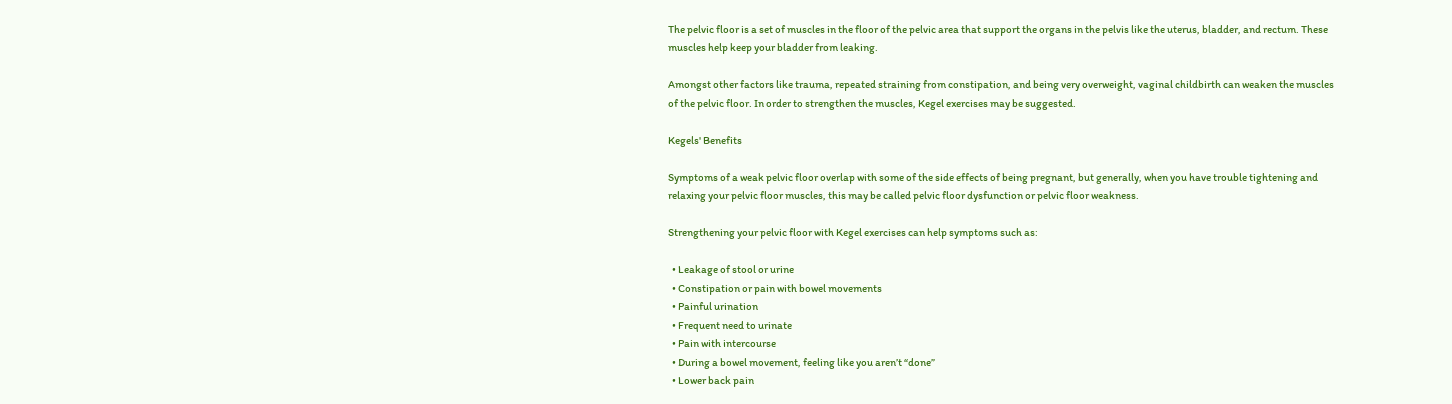The pelvic floor is a set of muscles in the floor of the pelvic area that support the organs in the pelvis like the uterus, bladder, and rectum. These muscles help keep your bladder from leaking.

Amongst other factors like trauma, repeated straining from constipation, and being very overweight, vaginal childbirth can weaken the muscles of the pelvic floor. In order to strengthen the muscles, Kegel exercises may be suggested.

Kegels' Benefits

Symptoms of a weak pelvic floor overlap with some of the side effects of being pregnant, but generally, when you have trouble tightening and relaxing your pelvic floor muscles, this may be called pelvic floor dysfunction or pelvic floor weakness.

Strengthening your pelvic floor with Kegel exercises can help symptoms such as:

  • Leakage of stool or urine
  • Constipation or pain with bowel movements
  • Painful urination
  • Frequent need to urinate
  • Pain with intercourse
  • During a bowel movement, feeling like you aren’t “done”
  • Lower back pain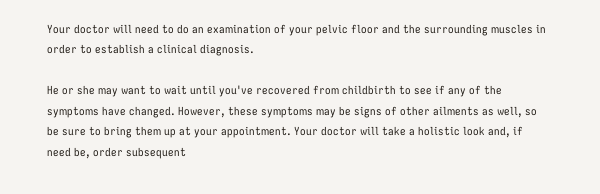Your doctor will need to do an examination of your pelvic floor and the surrounding muscles in order to establish a clinical diagnosis.

He or she may want to wait until you've recovered from childbirth to see if any of the symptoms have changed. However, these symptoms may be signs of other ailments as well, so be sure to bring them up at your appointment. Your doctor will take a holistic look and, if need be, order subsequent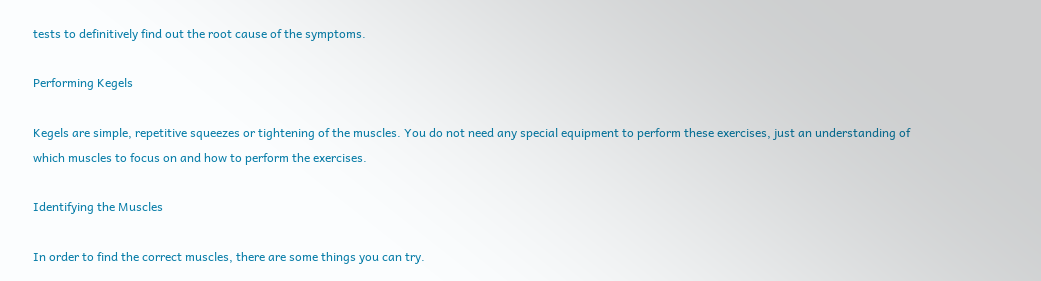tests to definitively find out the root cause of the symptoms.

Performing Kegels

Kegels are simple, repetitive squeezes or tightening of the muscles. You do not need any special equipment to perform these exercises, just an understanding of which muscles to focus on and how to perform the exercises.

Identifying the Muscles

In order to find the correct muscles, there are some things you can try.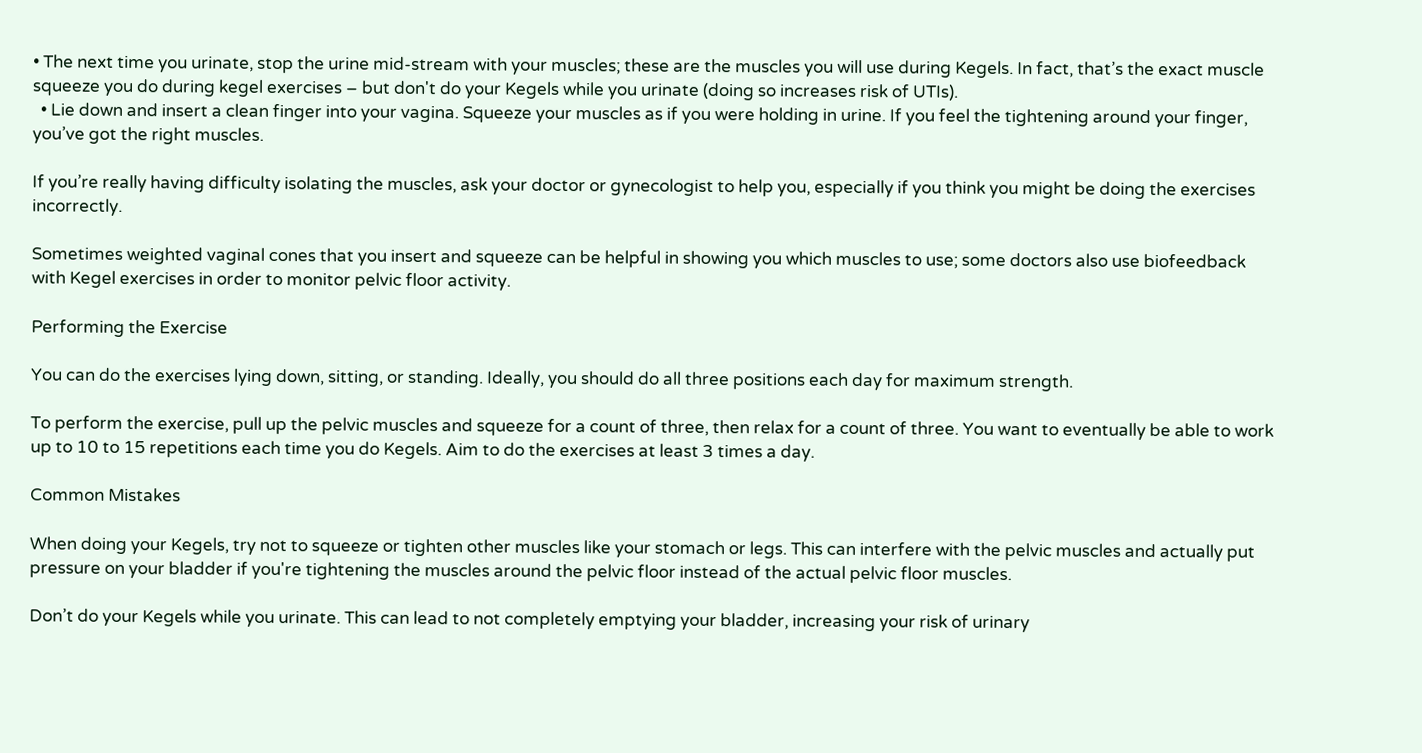• The next time you urinate, stop the urine mid-stream with your muscles; these are the muscles you will use during Kegels. In fact, that’s the exact muscle squeeze you do during kegel exercises – but don't do your Kegels while you urinate (doing so increases risk of UTIs).
  • Lie down and insert a clean finger into your vagina. Squeeze your muscles as if you were holding in urine. If you feel the tightening around your finger, you’ve got the right muscles.

If you’re really having difficulty isolating the muscles, ask your doctor or gynecologist to help you, especially if you think you might be doing the exercises incorrectly.

Sometimes weighted vaginal cones that you insert and squeeze can be helpful in showing you which muscles to use; some doctors also use biofeedback with Kegel exercises in order to monitor pelvic floor activity.

Performing the Exercise

You can do the exercises lying down, sitting, or standing. Ideally, you should do all three positions each day for maximum strength.

To perform the exercise, pull up the pelvic muscles and squeeze for a count of three, then relax for a count of three. You want to eventually be able to work up to 10 to 15 repetitions each time you do Kegels. Aim to do the exercises at least 3 times a day.

Common Mistakes

When doing your Kegels, try not to squeeze or tighten other muscles like your stomach or legs. This can interfere with the pelvic muscles and actually put pressure on your bladder if you're tightening the muscles around the pelvic floor instead of the actual pelvic floor muscles.

Don’t do your Kegels while you urinate. This can lead to not completely emptying your bladder, increasing your risk of urinary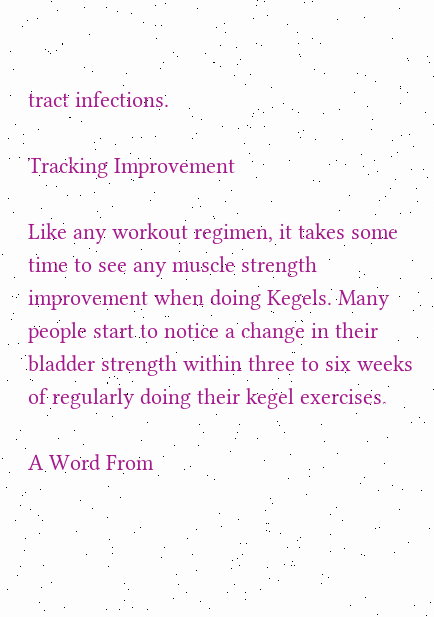tract infections.

Tracking Improvement

Like any workout regimen, it takes some time to see any muscle strength improvement when doing Kegels. Many people start to notice a change in their bladder strength within three to six weeks of regularly doing their kegel exercises.

A Word From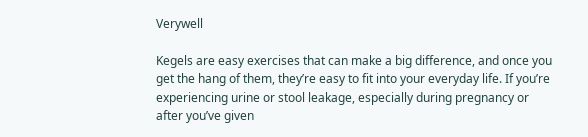Verywell

Kegels are easy exercises that can make a big difference, and once you get the hang of them, they’re easy to fit into your everyday life. If you’re experiencing urine or stool leakage, especially during pregnancy or after you’ve given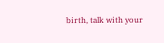birth, talk with your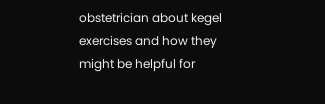obstetrician about kegel exercises and how they might be helpful for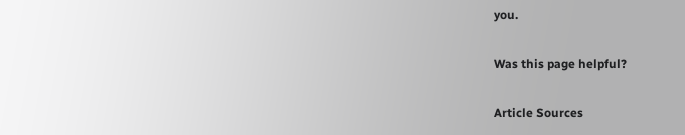you.

Was this page helpful?

Article Sources